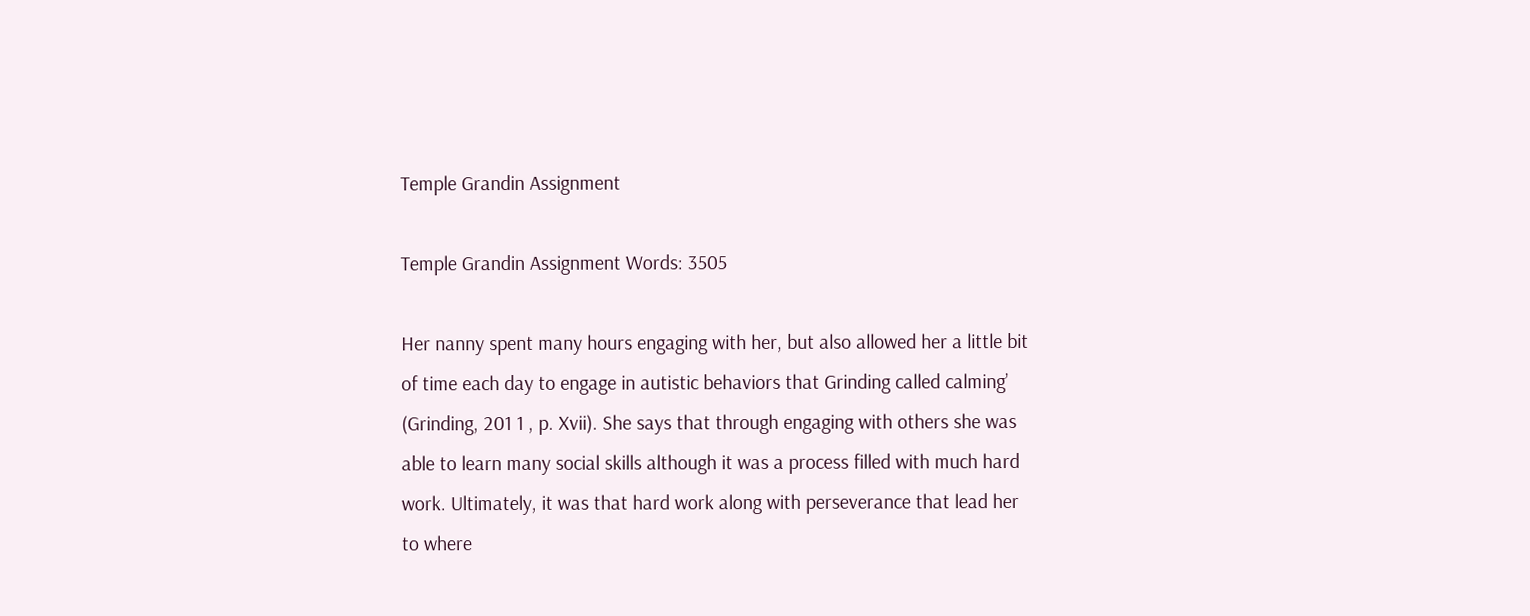Temple Grandin Assignment

Temple Grandin Assignment Words: 3505

Her nanny spent many hours engaging with her, but also allowed her a little bit of time each day to engage in autistic behaviors that Grinding called calming’ (Grinding, 201 1 , p. Xvii). She says that through engaging with others she was able to learn many social skills although it was a process filled with much hard work. Ultimately, it was that hard work along with perseverance that lead her to where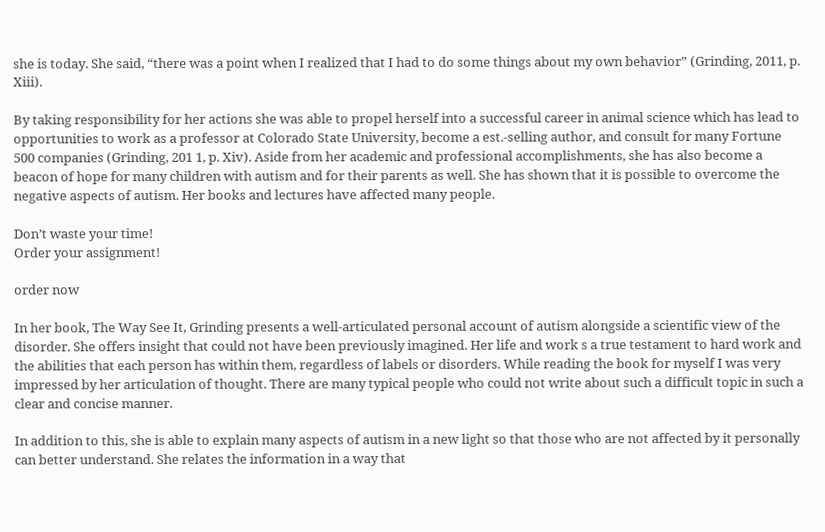she is today. She said, “there was a point when I realized that I had to do some things about my own behavior” (Grinding, 2011, p. Xiii).

By taking responsibility for her actions she was able to propel herself into a successful career in animal science which has lead to opportunities to work as a professor at Colorado State University, become a est.-selling author, and consult for many Fortune 500 companies (Grinding, 201 1, p. Xiv). Aside from her academic and professional accomplishments, she has also become a beacon of hope for many children with autism and for their parents as well. She has shown that it is possible to overcome the negative aspects of autism. Her books and lectures have affected many people.

Don’t waste your time!
Order your assignment!

order now

In her book, The Way See It, Grinding presents a well-articulated personal account of autism alongside a scientific view of the disorder. She offers insight that could not have been previously imagined. Her life and work s a true testament to hard work and the abilities that each person has within them, regardless of labels or disorders. While reading the book for myself I was very impressed by her articulation of thought. There are many typical people who could not write about such a difficult topic in such a clear and concise manner.

In addition to this, she is able to explain many aspects of autism in a new light so that those who are not affected by it personally can better understand. She relates the information in a way that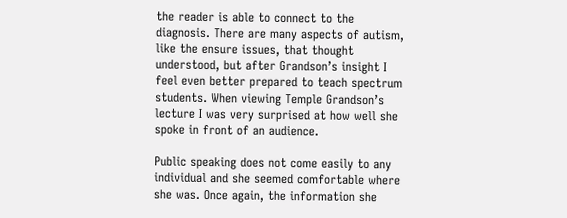the reader is able to connect to the diagnosis. There are many aspects of autism, like the ensure issues, that thought understood, but after Grandson’s insight I feel even better prepared to teach spectrum students. When viewing Temple Grandson’s lecture I was very surprised at how well she spoke in front of an audience.

Public speaking does not come easily to any individual and she seemed comfortable where she was. Once again, the information she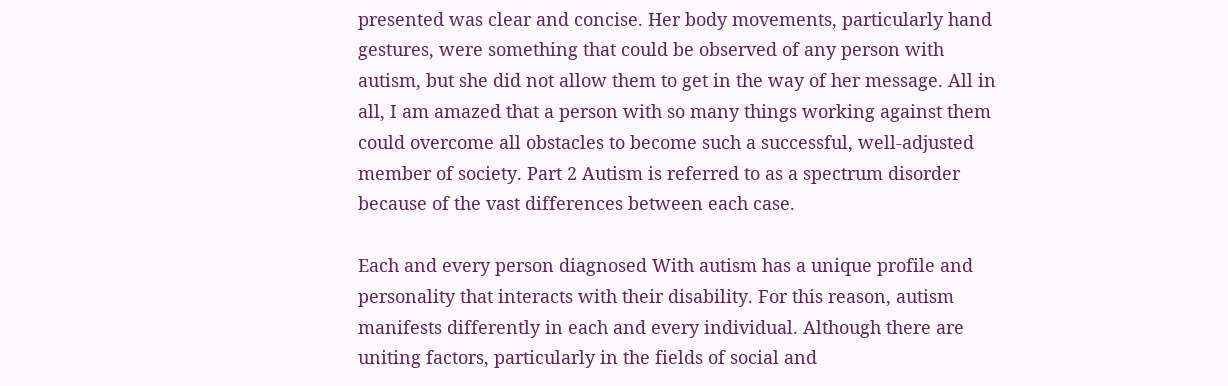presented was clear and concise. Her body movements, particularly hand gestures, were something that could be observed of any person with autism, but she did not allow them to get in the way of her message. All in all, I am amazed that a person with so many things working against them could overcome all obstacles to become such a successful, well-adjusted member of society. Part 2 Autism is referred to as a spectrum disorder because of the vast differences between each case.

Each and every person diagnosed With autism has a unique profile and personality that interacts with their disability. For this reason, autism manifests differently in each and every individual. Although there are uniting factors, particularly in the fields of social and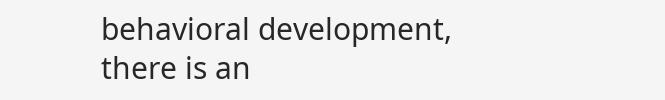behavioral development, there is an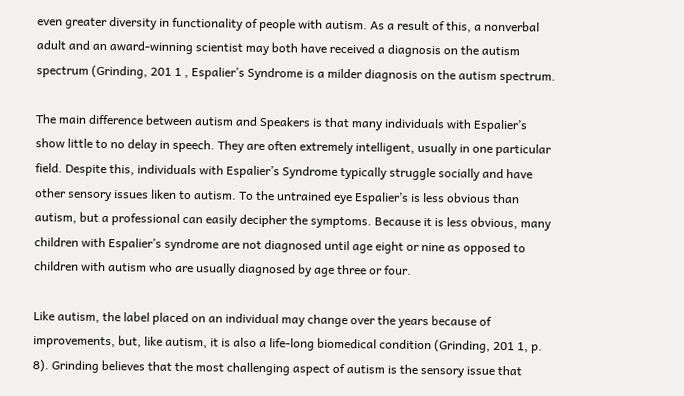even greater diversity in functionality of people with autism. As a result of this, a nonverbal adult and an award-winning scientist may both have received a diagnosis on the autism spectrum (Grinding, 201 1 , Espalier’s Syndrome is a milder diagnosis on the autism spectrum.

The main difference between autism and Speakers is that many individuals with Espalier’s show little to no delay in speech. They are often extremely intelligent, usually in one particular field. Despite this, individuals with Espalier’s Syndrome typically struggle socially and have other sensory issues liken to autism. To the untrained eye Espalier’s is less obvious than autism, but a professional can easily decipher the symptoms. Because it is less obvious, many children with Espalier’s syndrome are not diagnosed until age eight or nine as opposed to children with autism who are usually diagnosed by age three or four.

Like autism, the label placed on an individual may change over the years because of improvements, but, like autism, it is also a life-long biomedical condition (Grinding, 201 1, p. 8). Grinding believes that the most challenging aspect of autism is the sensory issue that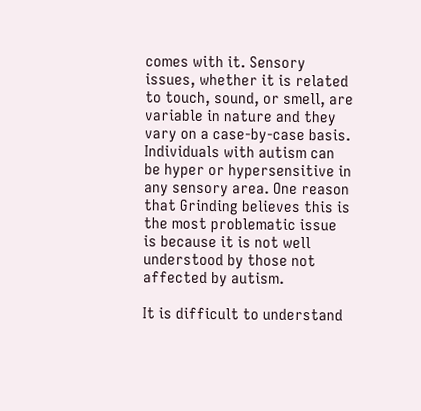comes with it. Sensory issues, whether it is related to touch, sound, or smell, are variable in nature and they vary on a case-by-case basis. Individuals with autism can be hyper or hypersensitive in any sensory area. One reason that Grinding believes this is the most problematic issue is because it is not well understood by those not affected by autism.

It is difficult to understand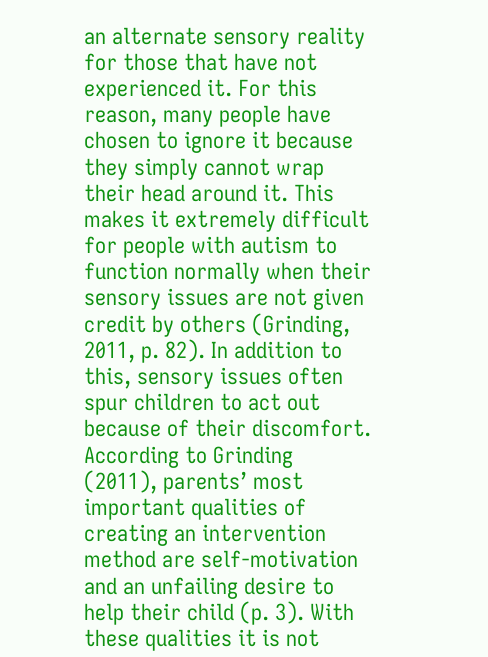an alternate sensory reality for those that have not experienced it. For this reason, many people have chosen to ignore it because they simply cannot wrap their head around it. This makes it extremely difficult for people with autism to function normally when their sensory issues are not given credit by others (Grinding, 2011, p. 82). In addition to this, sensory issues often spur children to act out because of their discomfort. According to Grinding (2011), parents’ most important qualities of creating an intervention method are self-motivation and an unfailing desire to help their child (p. 3). With these qualities it is not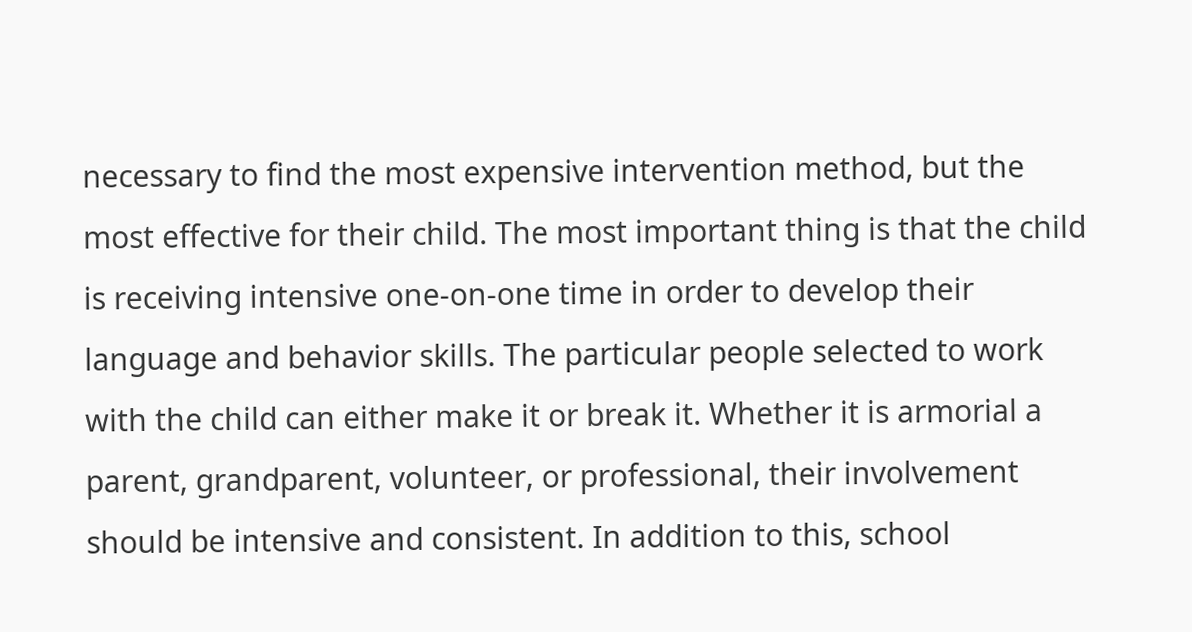necessary to find the most expensive intervention method, but the most effective for their child. The most important thing is that the child is receiving intensive one-on-one time in order to develop their language and behavior skills. The particular people selected to work with the child can either make it or break it. Whether it is armorial a parent, grandparent, volunteer, or professional, their involvement should be intensive and consistent. In addition to this, school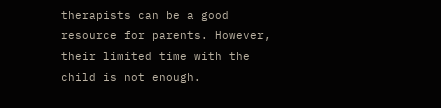therapists can be a good resource for parents. However, their limited time with the child is not enough.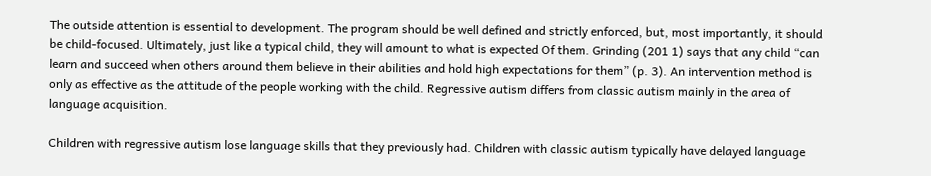The outside attention is essential to development. The program should be well defined and strictly enforced, but, most importantly, it should be child-focused. Ultimately, just like a typical child, they will amount to what is expected Of them. Grinding (201 1) says that any child “can learn and succeed when others around them believe in their abilities and hold high expectations for them” (p. 3). An intervention method is only as effective as the attitude of the people working with the child. Regressive autism differs from classic autism mainly in the area of language acquisition.

Children with regressive autism lose language skills that they previously had. Children with classic autism typically have delayed language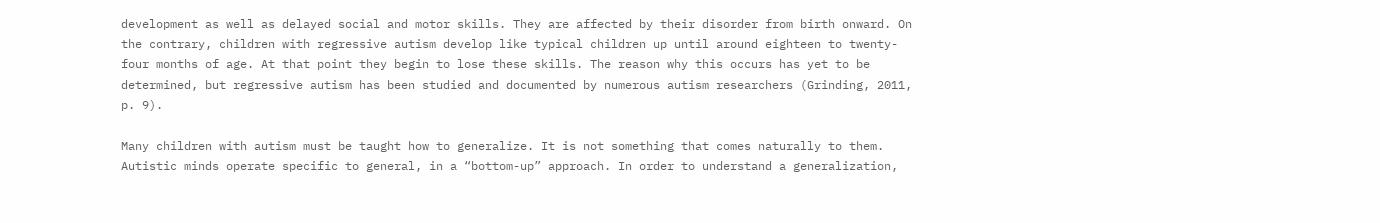development as well as delayed social and motor skills. They are affected by their disorder from birth onward. On the contrary, children with regressive autism develop like typical children up until around eighteen to twenty-four months of age. At that point they begin to lose these skills. The reason why this occurs has yet to be determined, but regressive autism has been studied and documented by numerous autism researchers (Grinding, 2011, p. 9).

Many children with autism must be taught how to generalize. It is not something that comes naturally to them. Autistic minds operate specific to general, in a “bottom-up” approach. In order to understand a generalization,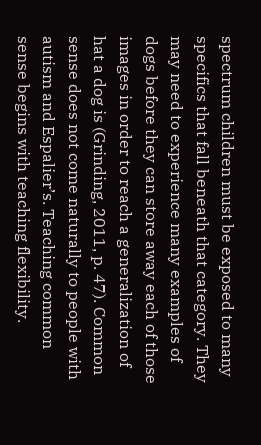spectrum children must be exposed to many specifics that fall beneath that category. They may need to experience many examples of dogs before they can store away each of those images in order to reach a generalization of hat a dog is (Grinding, 2011, p. 47). Common sense does not come naturally to people with autism and Espalier’s. Teaching common sense begins with teaching flexibility.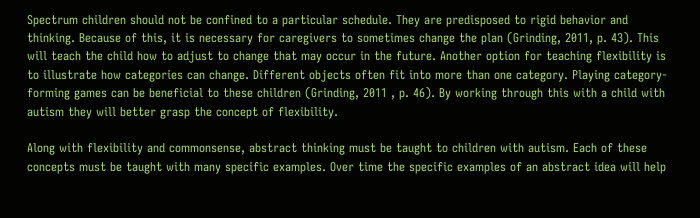Spectrum children should not be confined to a particular schedule. They are predisposed to rigid behavior and thinking. Because of this, it is necessary for caregivers to sometimes change the plan (Grinding, 2011, p. 43). This will teach the child how to adjust to change that may occur in the future. Another option for teaching flexibility is to illustrate how categories can change. Different objects often fit into more than one category. Playing category- forming games can be beneficial to these children (Grinding, 2011 , p. 46). By working through this with a child with autism they will better grasp the concept of flexibility.

Along with flexibility and commonsense, abstract thinking must be taught to children with autism. Each of these concepts must be taught with many specific examples. Over time the specific examples of an abstract idea will help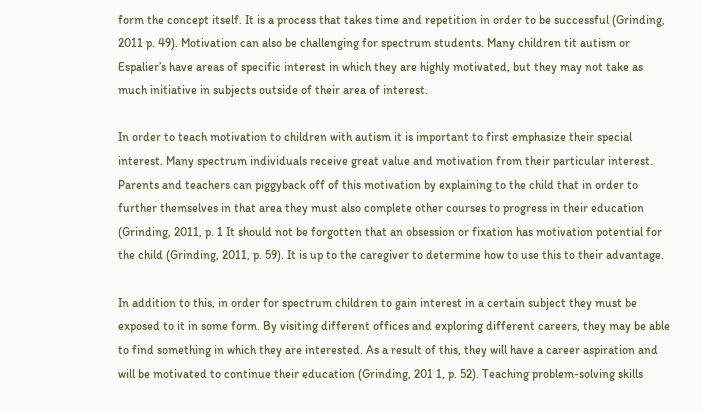form the concept itself. It is a process that takes time and repetition in order to be successful (Grinding, 2011 p. 49). Motivation can also be challenging for spectrum students. Many children tit autism or Espalier’s have areas of specific interest in which they are highly motivated, but they may not take as much initiative in subjects outside of their area of interest.

In order to teach motivation to children with autism it is important to first emphasize their special interest. Many spectrum individuals receive great value and motivation from their particular interest. Parents and teachers can piggyback off of this motivation by explaining to the child that in order to further themselves in that area they must also complete other courses to progress in their education (Grinding, 2011, p. 1 It should not be forgotten that an obsession or fixation has motivation potential for the child (Grinding, 2011, p. 59). It is up to the caregiver to determine how to use this to their advantage.

In addition to this, in order for spectrum children to gain interest in a certain subject they must be exposed to it in some form. By visiting different offices and exploring different careers, they may be able to find something in which they are interested. As a result of this, they will have a career aspiration and will be motivated to continue their education (Grinding, 201 1, p. 52). Teaching problem-solving skills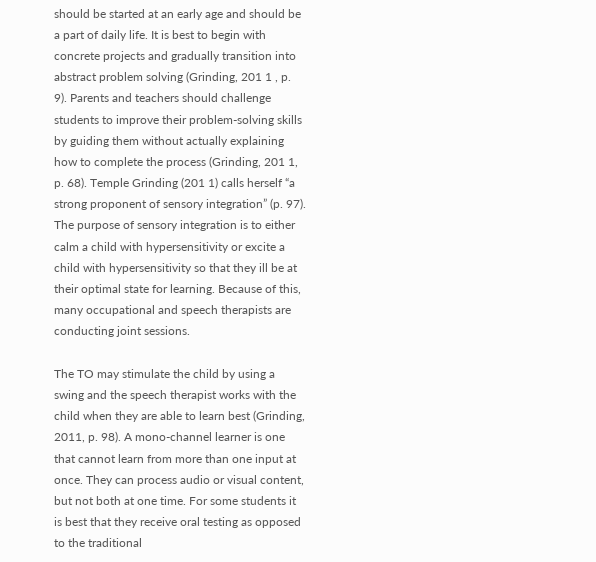should be started at an early age and should be a part of daily life. It is best to begin with concrete projects and gradually transition into abstract problem solving (Grinding, 201 1 , p. 9). Parents and teachers should challenge students to improve their problem-solving skills by guiding them without actually explaining how to complete the process (Grinding, 201 1, p. 68). Temple Grinding (201 1) calls herself “a strong proponent of sensory integration” (p. 97). The purpose of sensory integration is to either calm a child with hypersensitivity or excite a child with hypersensitivity so that they ill be at their optimal state for learning. Because of this, many occupational and speech therapists are conducting joint sessions.

The TO may stimulate the child by using a swing and the speech therapist works with the child when they are able to learn best (Grinding, 2011, p. 98). A mono-channel learner is one that cannot learn from more than one input at once. They can process audio or visual content, but not both at one time. For some students it is best that they receive oral testing as opposed to the traditional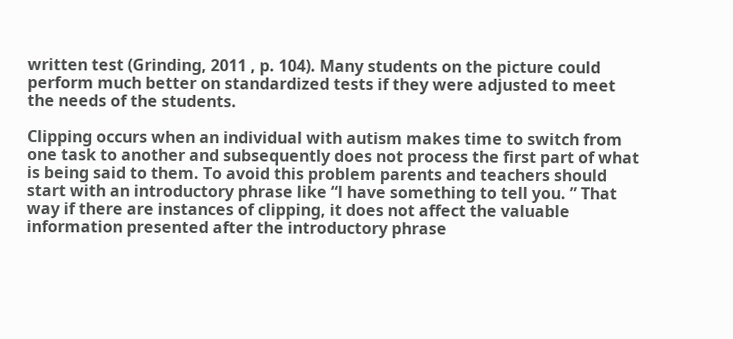written test (Grinding, 2011 , p. 104). Many students on the picture could perform much better on standardized tests if they were adjusted to meet the needs of the students.

Clipping occurs when an individual with autism makes time to switch from one task to another and subsequently does not process the first part of what is being said to them. To avoid this problem parents and teachers should start with an introductory phrase like “l have something to tell you. ” That way if there are instances of clipping, it does not affect the valuable information presented after the introductory phrase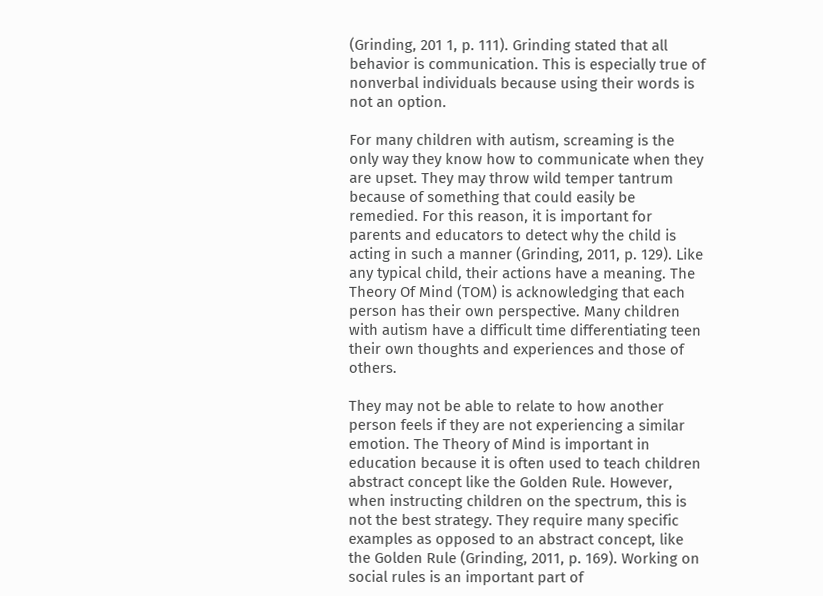(Grinding, 201 1, p. 111). Grinding stated that all behavior is communication. This is especially true of nonverbal individuals because using their words is not an option.

For many children with autism, screaming is the only way they know how to communicate when they are upset. They may throw wild temper tantrum because of something that could easily be remedied. For this reason, it is important for parents and educators to detect why the child is acting in such a manner (Grinding, 2011, p. 129). Like any typical child, their actions have a meaning. The Theory Of Mind (TOM) is acknowledging that each person has their own perspective. Many children with autism have a difficult time differentiating teen their own thoughts and experiences and those of others.

They may not be able to relate to how another person feels if they are not experiencing a similar emotion. The Theory of Mind is important in education because it is often used to teach children abstract concept like the Golden Rule. However, when instructing children on the spectrum, this is not the best strategy. They require many specific examples as opposed to an abstract concept, like the Golden Rule (Grinding, 2011, p. 169). Working on social rules is an important part of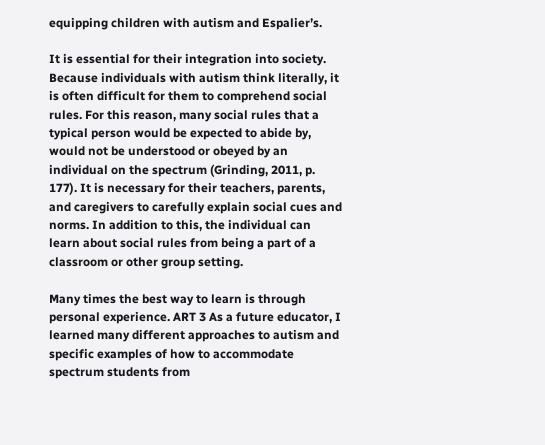equipping children with autism and Espalier’s.

It is essential for their integration into society. Because individuals with autism think literally, it is often difficult for them to comprehend social rules. For this reason, many social rules that a typical person would be expected to abide by, would not be understood or obeyed by an individual on the spectrum (Grinding, 2011, p. 177). It is necessary for their teachers, parents, and caregivers to carefully explain social cues and norms. In addition to this, the individual can learn about social rules from being a part of a classroom or other group setting.

Many times the best way to learn is through personal experience. ART 3 As a future educator, I learned many different approaches to autism and specific examples of how to accommodate spectrum students from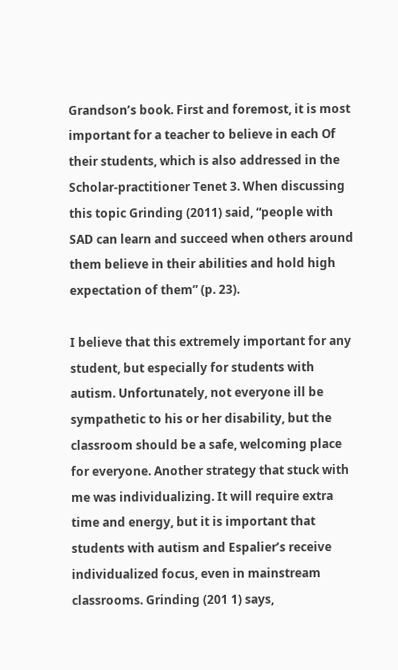Grandson’s book. First and foremost, it is most important for a teacher to believe in each Of their students, which is also addressed in the Scholar-practitioner Tenet 3. When discussing this topic Grinding (2011) said, “people with SAD can learn and succeed when others around them believe in their abilities and hold high expectation of them” (p. 23).

I believe that this extremely important for any student, but especially for students with autism. Unfortunately, not everyone ill be sympathetic to his or her disability, but the classroom should be a safe, welcoming place for everyone. Another strategy that stuck with me was individualizing. It will require extra time and energy, but it is important that students with autism and Espalier’s receive individualized focus, even in mainstream classrooms. Grinding (201 1) says,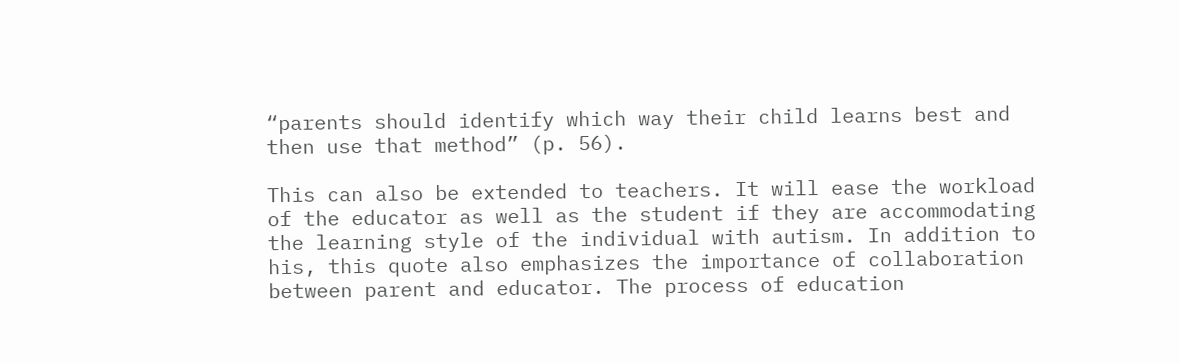“parents should identify which way their child learns best and then use that method” (p. 56).

This can also be extended to teachers. It will ease the workload of the educator as well as the student if they are accommodating the learning style of the individual with autism. In addition to his, this quote also emphasizes the importance of collaboration between parent and educator. The process of education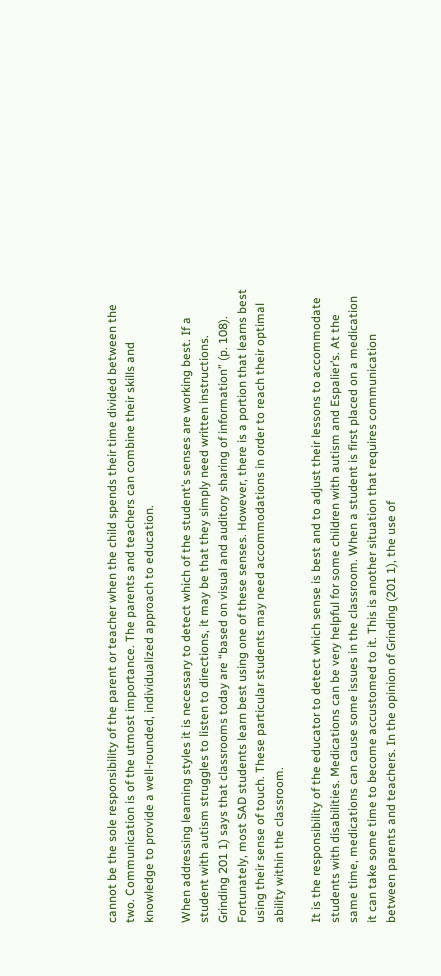cannot be the sole responsibility of the parent or teacher when the child spends their time divided between the two. Communication is of the utmost importance. The parents and teachers can combine their skills and knowledge to provide a well-rounded, individualized approach to education.

When addressing learning styles it is necessary to detect which of the student’s senses are working best. If a student with autism struggles to listen to directions, it may be that they simply need written instructions. Grinding 201 1) says that classrooms today are “based on visual and auditory sharing of information” (p. 108). Fortunately, most SAD students learn best using one of these senses. However, there is a portion that learns best using their sense of touch. These particular students may need accommodations in order to reach their optimal ability within the classroom.

It is the responsibility of the educator to detect which sense is best and to adjust their lessons to accommodate students with disabilities. Medications can be very helpful for some children with autism and Espalier’s. At the same time, medications can cause some issues in the classroom. When a student is first placed on a medication it can take some time to become accustomed to it. This is another situation that requires communication between parents and teachers. In the opinion of Grinding (201 1), the use of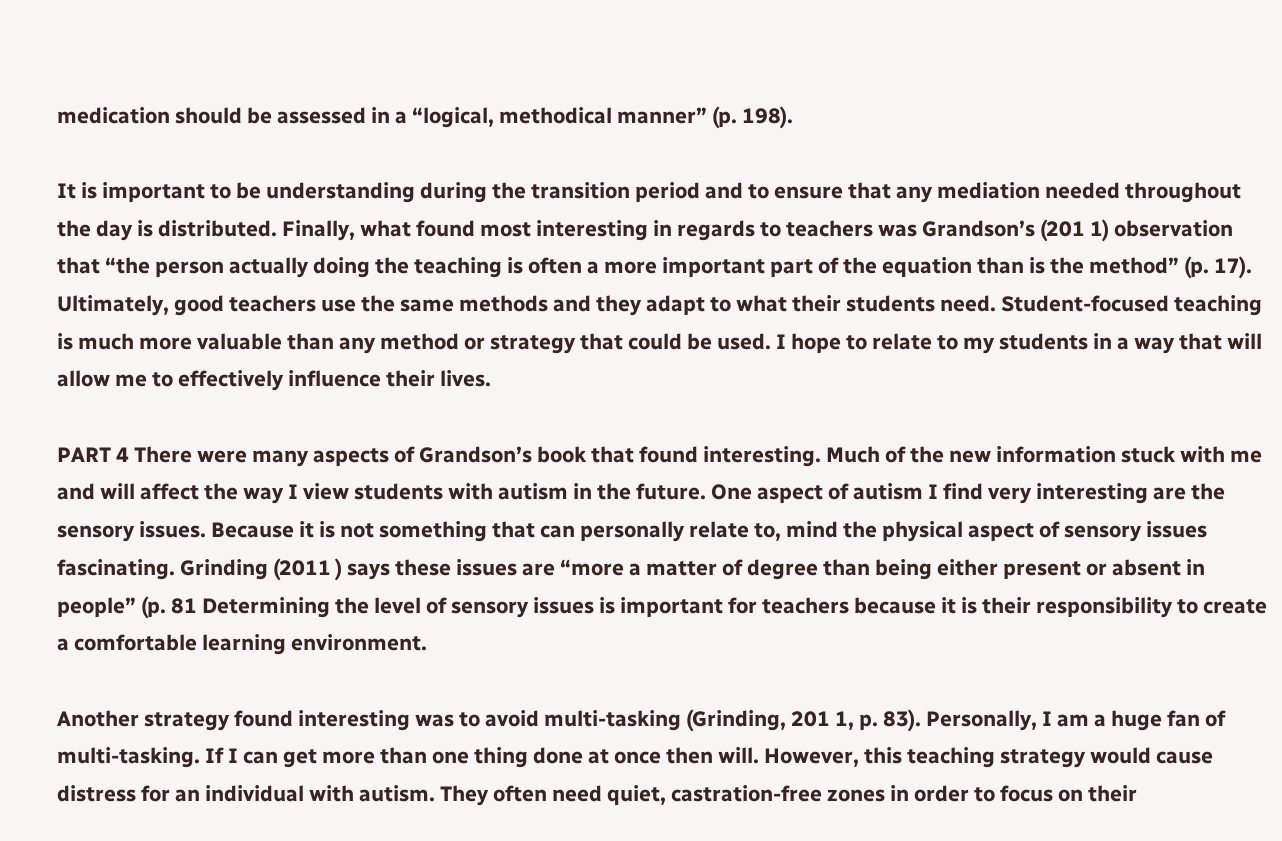medication should be assessed in a “logical, methodical manner” (p. 198).

It is important to be understanding during the transition period and to ensure that any mediation needed throughout the day is distributed. Finally, what found most interesting in regards to teachers was Grandson’s (201 1) observation that “the person actually doing the teaching is often a more important part of the equation than is the method” (p. 17). Ultimately, good teachers use the same methods and they adapt to what their students need. Student-focused teaching is much more valuable than any method or strategy that could be used. I hope to relate to my students in a way that will allow me to effectively influence their lives.

PART 4 There were many aspects of Grandson’s book that found interesting. Much of the new information stuck with me and will affect the way I view students with autism in the future. One aspect of autism I find very interesting are the sensory issues. Because it is not something that can personally relate to, mind the physical aspect of sensory issues fascinating. Grinding (2011 ) says these issues are “more a matter of degree than being either present or absent in people” (p. 81 Determining the level of sensory issues is important for teachers because it is their responsibility to create a comfortable learning environment.

Another strategy found interesting was to avoid multi-tasking (Grinding, 201 1, p. 83). Personally, I am a huge fan of multi-tasking. If I can get more than one thing done at once then will. However, this teaching strategy would cause distress for an individual with autism. They often need quiet, castration-free zones in order to focus on their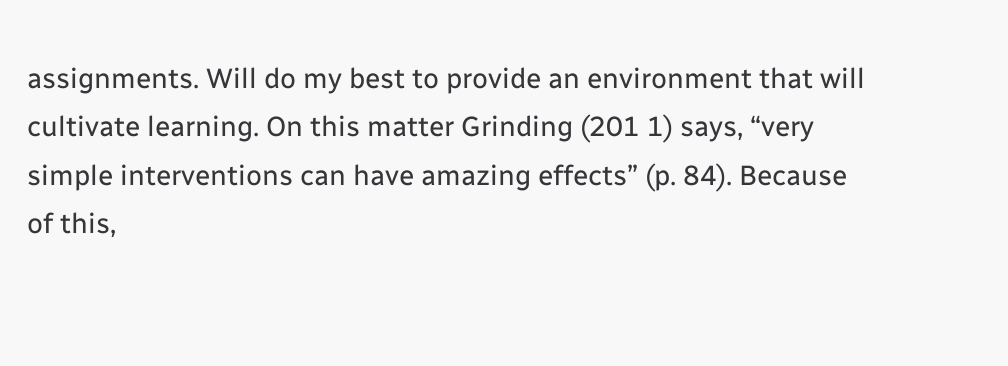assignments. Will do my best to provide an environment that will cultivate learning. On this matter Grinding (201 1) says, “very simple interventions can have amazing effects” (p. 84). Because of this,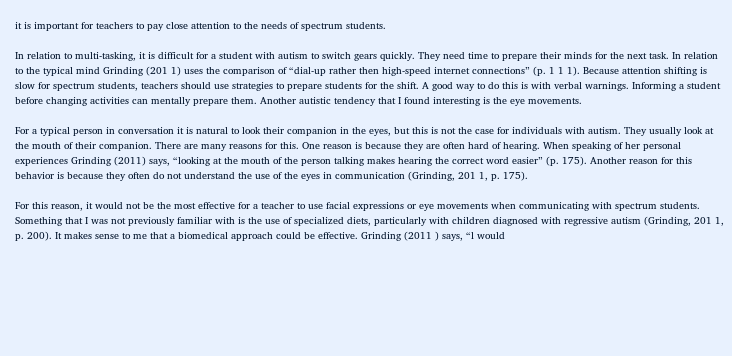it is important for teachers to pay close attention to the needs of spectrum students.

In relation to multi-tasking, it is difficult for a student with autism to switch gears quickly. They need time to prepare their minds for the next task. In relation to the typical mind Grinding (201 1) uses the comparison of “dial-up rather then high-speed internet connections” (p. 1 1 1). Because attention shifting is slow for spectrum students, teachers should use strategies to prepare students for the shift. A good way to do this is with verbal warnings. Informing a student before changing activities can mentally prepare them. Another autistic tendency that I found interesting is the eye movements.

For a typical person in conversation it is natural to look their companion in the eyes, but this is not the case for individuals with autism. They usually look at the mouth of their companion. There are many reasons for this. One reason is because they are often hard of hearing. When speaking of her personal experiences Grinding (2011) says, “looking at the mouth of the person talking makes hearing the correct word easier” (p. 175). Another reason for this behavior is because they often do not understand the use of the eyes in communication (Grinding, 201 1, p. 175).

For this reason, it would not be the most effective for a teacher to use facial expressions or eye movements when communicating with spectrum students. Something that I was not previously familiar with is the use of specialized diets, particularly with children diagnosed with regressive autism (Grinding, 201 1, p. 200). It makes sense to me that a biomedical approach could be effective. Grinding (2011 ) says, “l would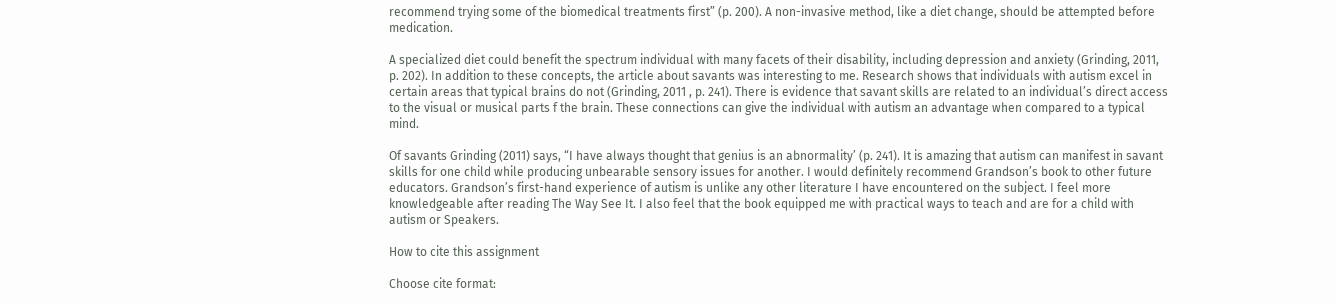recommend trying some of the biomedical treatments first” (p. 200). A non-invasive method, like a diet change, should be attempted before medication.

A specialized diet could benefit the spectrum individual with many facets of their disability, including depression and anxiety (Grinding, 2011, p. 202). In addition to these concepts, the article about savants was interesting to me. Research shows that individuals with autism excel in certain areas that typical brains do not (Grinding, 2011 , p. 241). There is evidence that savant skills are related to an individual’s direct access to the visual or musical parts f the brain. These connections can give the individual with autism an advantage when compared to a typical mind.

Of savants Grinding (2011) says, “I have always thought that genius is an abnormality’ (p. 241). It is amazing that autism can manifest in savant skills for one child while producing unbearable sensory issues for another. I would definitely recommend Grandson’s book to other future educators. Grandson’s first-hand experience of autism is unlike any other literature I have encountered on the subject. I feel more knowledgeable after reading The Way See It. I also feel that the book equipped me with practical ways to teach and are for a child with autism or Speakers.

How to cite this assignment

Choose cite format: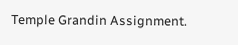Temple Grandin Assignment.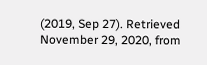(2019, Sep 27). Retrieved November 29, 2020, from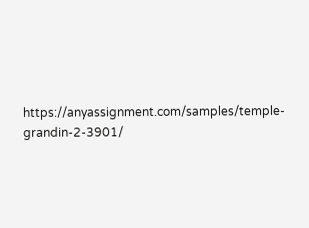https://anyassignment.com/samples/temple-grandin-2-3901/